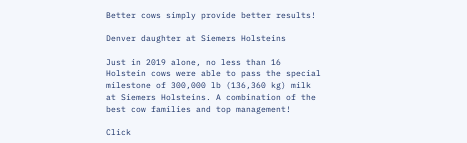Better cows simply provide better results!

Denver daughter at Siemers Holsteins

Just in 2019 alone, no less than 16 Holstein cows were able to pass the special milestone of 300,000 lb (136,360 kg) milk at Siemers Holsteins. A combination of the best cow families and top management!

Click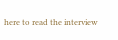here to read the interview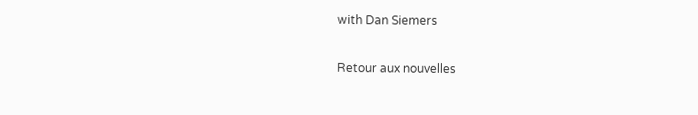with Dan Siemers

Retour aux nouvelles